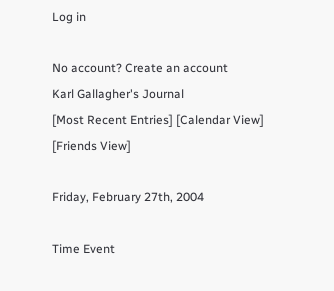Log in

No account? Create an account
Karl Gallagher's Journal
[Most Recent Entries] [Calendar View] [Friends View]

Friday, February 27th, 2004

Time Event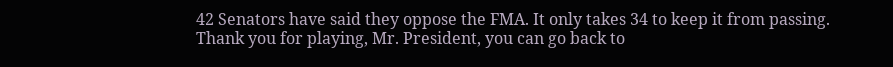42 Senators have said they oppose the FMA. It only takes 34 to keep it from passing. Thank you for playing, Mr. President, you can go back to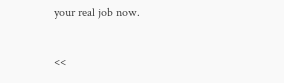your real job now.

<<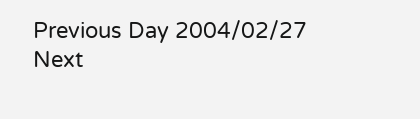Previous Day 2004/02/27
Next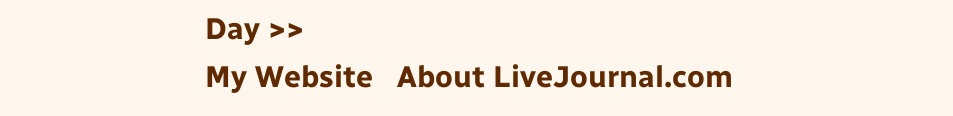Day >>
My Website   About LiveJournal.com